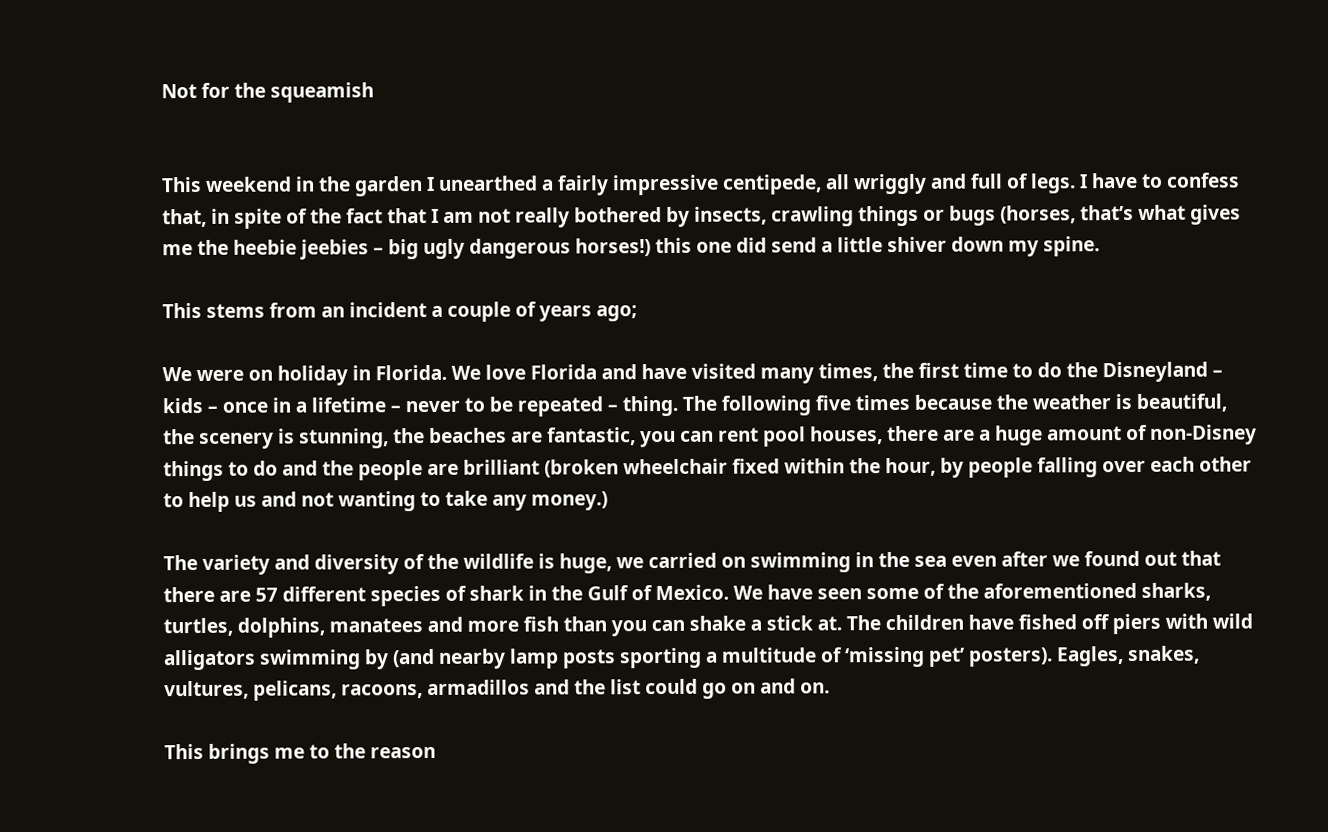Not for the squeamish


This weekend in the garden I unearthed a fairly impressive centipede, all wriggly and full of legs. I have to confess that, in spite of the fact that I am not really bothered by insects, crawling things or bugs (horses, that’s what gives me the heebie jeebies – big ugly dangerous horses!) this one did send a little shiver down my spine.

This stems from an incident a couple of years ago;

We were on holiday in Florida. We love Florida and have visited many times, the first time to do the Disneyland – kids – once in a lifetime – never to be repeated – thing. The following five times because the weather is beautiful, the scenery is stunning, the beaches are fantastic, you can rent pool houses, there are a huge amount of non-Disney things to do and the people are brilliant (broken wheelchair fixed within the hour, by people falling over each other to help us and not wanting to take any money.)

The variety and diversity of the wildlife is huge, we carried on swimming in the sea even after we found out that there are 57 different species of shark in the Gulf of Mexico. We have seen some of the aforementioned sharks, turtles, dolphins, manatees and more fish than you can shake a stick at. The children have fished off piers with wild alligators swimming by (and nearby lamp posts sporting a multitude of ‘missing pet’ posters). Eagles, snakes, vultures, pelicans, racoons, armadillos and the list could go on and on.

This brings me to the reason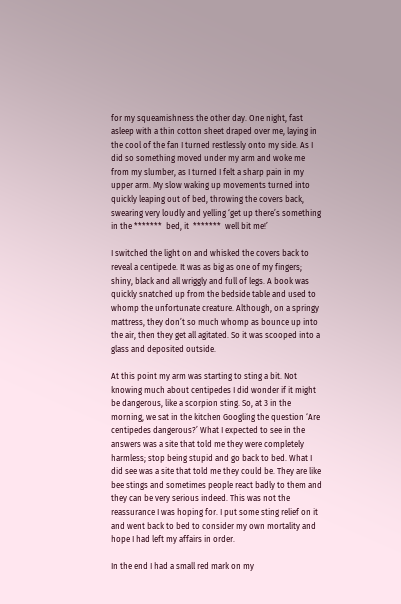for my squeamishness the other day. One night, fast asleep with a thin cotton sheet draped over me, laying in the cool of the fan I turned restlessly onto my side. As I did so something moved under my arm and woke me from my slumber, as I turned I felt a sharp pain in my upper arm. My slow waking up movements turned into quickly leaping out of bed, throwing the covers back, swearing very loudly and yelling ‘get up there’s something in the *******  bed, it  *******  well bit me!’

I switched the light on and whisked the covers back to reveal a centipede. It was as big as one of my fingers; shiny, black and all wriggly and full of legs. A book was quickly snatched up from the bedside table and used to whomp the unfortunate creature. Although, on a springy mattress, they don’t so much whomp as bounce up into the air, then they get all agitated. So it was scooped into a glass and deposited outside.

At this point my arm was starting to sting a bit. Not knowing much about centipedes I did wonder if it might be dangerous, like a scorpion sting. So, at 3 in the morning, we sat in the kitchen Googling the question ‘Are centipedes dangerous?’ What I expected to see in the answers was a site that told me they were completely harmless; stop being stupid and go back to bed. What I did see was a site that told me they could be. They are like bee stings and sometimes people react badly to them and they can be very serious indeed. This was not the reassurance I was hoping for. I put some sting relief on it and went back to bed to consider my own mortality and hope I had left my affairs in order.

In the end I had a small red mark on my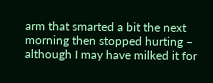arm that smarted a bit the next morning then stopped hurting – although I may have milked it for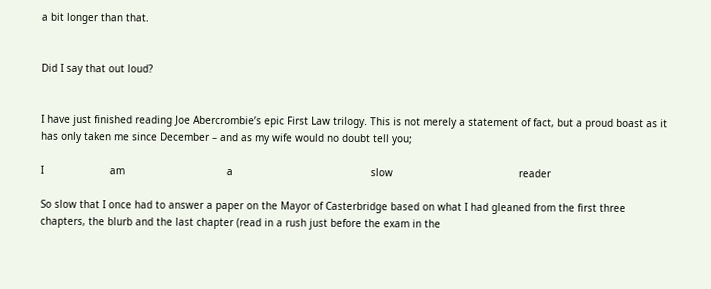a bit longer than that.


Did I say that out loud?


I have just finished reading Joe Abercrombie’s epic First Law trilogy. This is not merely a statement of fact, but a proud boast as it has only taken me since December – and as my wife would no doubt tell you;

I                      am                                  a                                              slow                                          reader

So slow that I once had to answer a paper on the Mayor of Casterbridge based on what I had gleaned from the first three chapters, the blurb and the last chapter (read in a rush just before the exam in the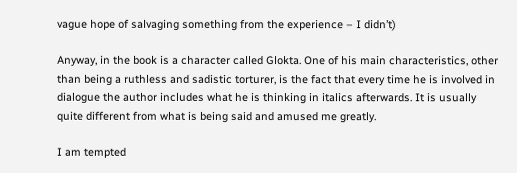vague hope of salvaging something from the experience – I didn’t)

Anyway, in the book is a character called Glokta. One of his main characteristics, other than being a ruthless and sadistic torturer, is the fact that every time he is involved in dialogue the author includes what he is thinking in italics afterwards. It is usually quite different from what is being said and amused me greatly.

I am tempted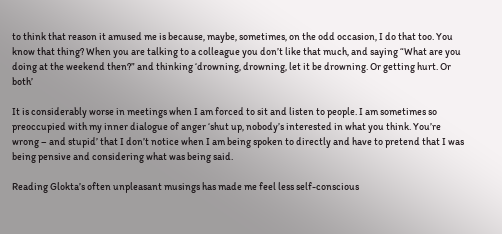to think that reason it amused me is because, maybe, sometimes, on the odd occasion, I do that too. You know that thing? When you are talking to a colleague you don’t like that much, and saying “What are you doing at the weekend then?” and thinking ‘drowning, drowning, let it be drowning. Or getting hurt. Or both’

It is considerably worse in meetings when I am forced to sit and listen to people. I am sometimes so preoccupied with my inner dialogue of anger ‘shut up, nobody’s interested in what you think. You’re wrong – and stupid’ that I don’t notice when I am being spoken to directly and have to pretend that I was being pensive and considering what was being said.

Reading Glokta’s often unpleasant musings has made me feel less self-conscious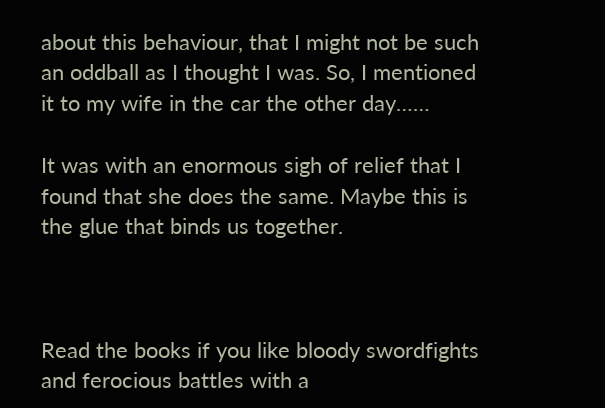about this behaviour, that I might not be such an oddball as I thought I was. So, I mentioned it to my wife in the car the other day……

It was with an enormous sigh of relief that I found that she does the same. Maybe this is the glue that binds us together.



Read the books if you like bloody swordfights and ferocious battles with a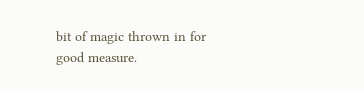bit of magic thrown in for good measure.